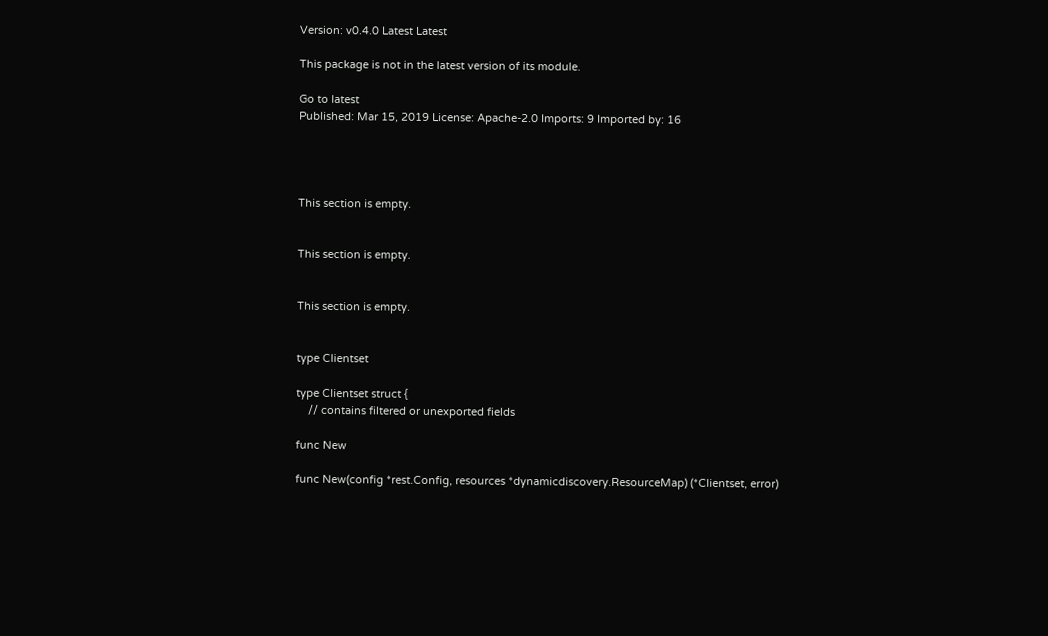Version: v0.4.0 Latest Latest

This package is not in the latest version of its module.

Go to latest
Published: Mar 15, 2019 License: Apache-2.0 Imports: 9 Imported by: 16




This section is empty.


This section is empty.


This section is empty.


type Clientset

type Clientset struct {
    // contains filtered or unexported fields

func New

func New(config *rest.Config, resources *dynamicdiscovery.ResourceMap) (*Clientset, error)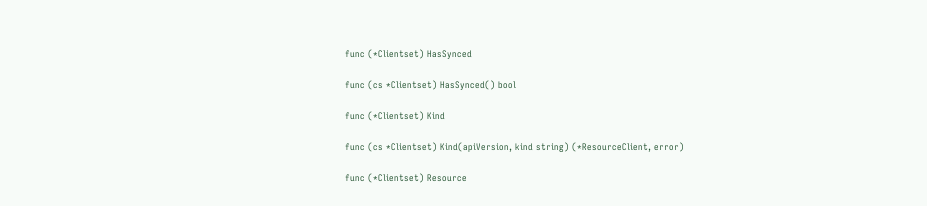func (*Clientset) HasSynced

func (cs *Clientset) HasSynced() bool

func (*Clientset) Kind

func (cs *Clientset) Kind(apiVersion, kind string) (*ResourceClient, error)

func (*Clientset) Resource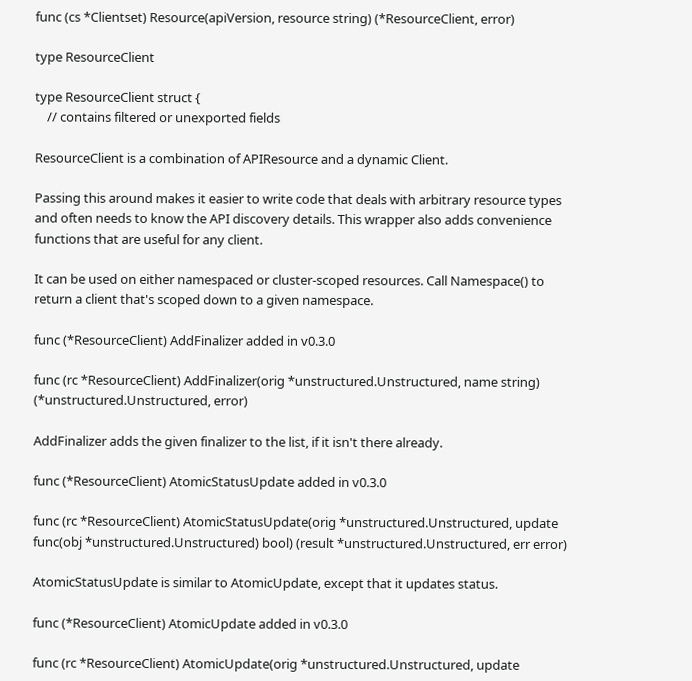func (cs *Clientset) Resource(apiVersion, resource string) (*ResourceClient, error)

type ResourceClient

type ResourceClient struct {
    // contains filtered or unexported fields

ResourceClient is a combination of APIResource and a dynamic Client.

Passing this around makes it easier to write code that deals with arbitrary resource types and often needs to know the API discovery details. This wrapper also adds convenience functions that are useful for any client.

It can be used on either namespaced or cluster-scoped resources. Call Namespace() to return a client that's scoped down to a given namespace.

func (*ResourceClient) AddFinalizer added in v0.3.0

func (rc *ResourceClient) AddFinalizer(orig *unstructured.Unstructured, name string) (*unstructured.Unstructured, error)

AddFinalizer adds the given finalizer to the list, if it isn't there already.

func (*ResourceClient) AtomicStatusUpdate added in v0.3.0

func (rc *ResourceClient) AtomicStatusUpdate(orig *unstructured.Unstructured, update func(obj *unstructured.Unstructured) bool) (result *unstructured.Unstructured, err error)

AtomicStatusUpdate is similar to AtomicUpdate, except that it updates status.

func (*ResourceClient) AtomicUpdate added in v0.3.0

func (rc *ResourceClient) AtomicUpdate(orig *unstructured.Unstructured, update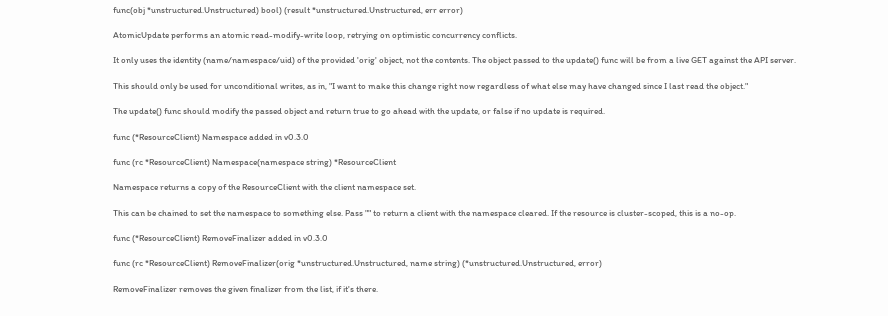func(obj *unstructured.Unstructured) bool) (result *unstructured.Unstructured, err error)

AtomicUpdate performs an atomic read-modify-write loop, retrying on optimistic concurrency conflicts.

It only uses the identity (name/namespace/uid) of the provided 'orig' object, not the contents. The object passed to the update() func will be from a live GET against the API server.

This should only be used for unconditional writes, as in, "I want to make this change right now regardless of what else may have changed since I last read the object."

The update() func should modify the passed object and return true to go ahead with the update, or false if no update is required.

func (*ResourceClient) Namespace added in v0.3.0

func (rc *ResourceClient) Namespace(namespace string) *ResourceClient

Namespace returns a copy of the ResourceClient with the client namespace set.

This can be chained to set the namespace to something else. Pass "" to return a client with the namespace cleared. If the resource is cluster-scoped, this is a no-op.

func (*ResourceClient) RemoveFinalizer added in v0.3.0

func (rc *ResourceClient) RemoveFinalizer(orig *unstructured.Unstructured, name string) (*unstructured.Unstructured, error)

RemoveFinalizer removes the given finalizer from the list, if it's there.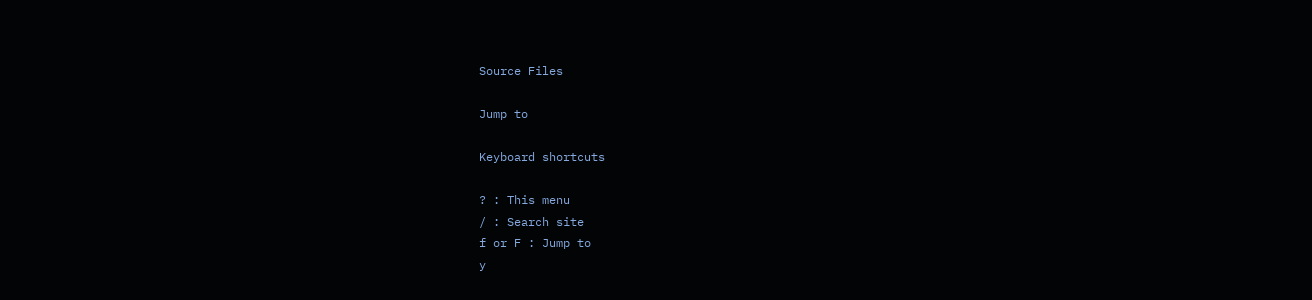Source Files

Jump to

Keyboard shortcuts

? : This menu
/ : Search site
f or F : Jump to
y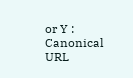or Y : Canonical URL